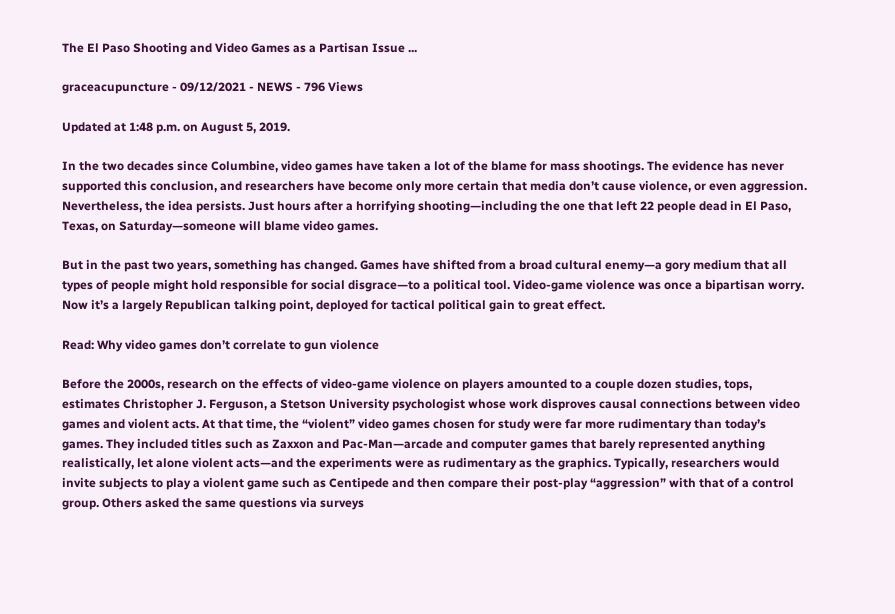The El Paso Shooting and Video Games as a Partisan Issue ...

graceacupuncture - 09/12/2021 - NEWS - 796 Views

Updated at 1:48 p.m. on August 5, 2019.

In the two decades since Columbine, video games have taken a lot of the blame for mass shootings. The evidence has never supported this conclusion, and researchers have become only more certain that media don’t cause violence, or even aggression. Nevertheless, the idea persists. Just hours after a horrifying shooting—including the one that left 22 people dead in El Paso, Texas, on Saturday—someone will blame video games.

But in the past two years, something has changed. Games have shifted from a broad cultural enemy—a gory medium that all types of people might hold responsible for social disgrace—to a political tool. Video-game violence was once a bipartisan worry. Now it’s a largely Republican talking point, deployed for tactical political gain to great effect.

Read: Why video games don’t correlate to gun violence

Before the 2000s, research on the effects of video-game violence on players amounted to a couple dozen studies, tops, estimates Christopher J. Ferguson, a Stetson University psychologist whose work disproves causal connections between video games and violent acts. At that time, the “violent” video games chosen for study were far more rudimentary than today’s games. They included titles such as Zaxxon and Pac-Man—arcade and computer games that barely represented anything realistically, let alone violent acts—and the experiments were as rudimentary as the graphics. Typically, researchers would invite subjects to play a violent game such as Centipede and then compare their post-play “aggression” with that of a control group. Others asked the same questions via surveys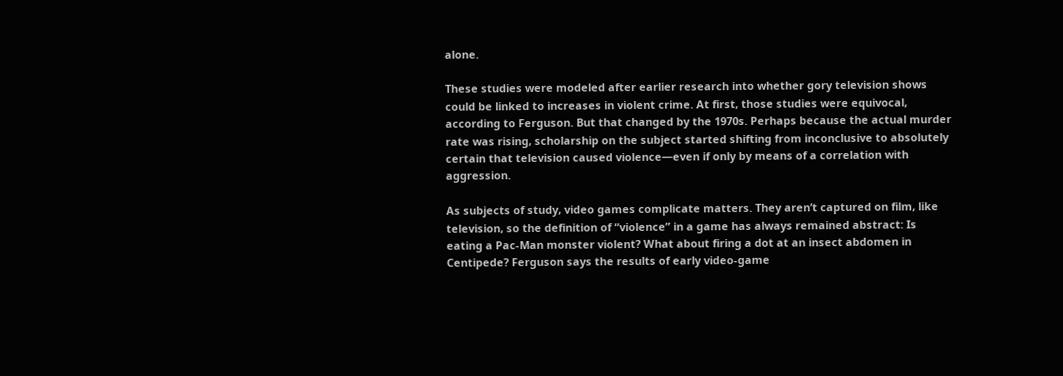alone.

These studies were modeled after earlier research into whether gory television shows could be linked to increases in violent crime. At first, those studies were equivocal, according to Ferguson. But that changed by the 1970s. Perhaps because the actual murder rate was rising, scholarship on the subject started shifting from inconclusive to absolutely certain that television caused violence—even if only by means of a correlation with aggression.

As subjects of study, video games complicate matters. They aren’t captured on film, like television, so the definition of “violence” in a game has always remained abstract: Is eating a Pac-Man monster violent? What about firing a dot at an insect abdomen in Centipede? Ferguson says the results of early video-game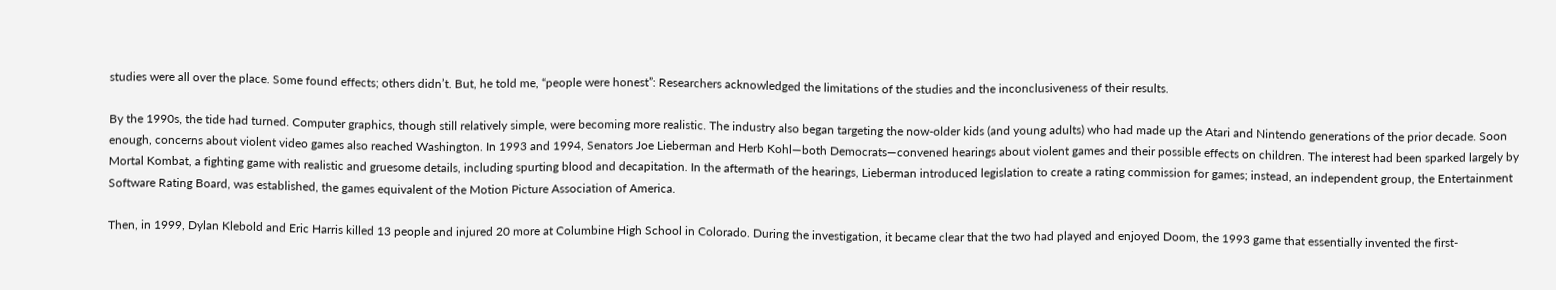studies were all over the place. Some found effects; others didn’t. But, he told me, “people were honest”: Researchers acknowledged the limitations of the studies and the inconclusiveness of their results.

By the 1990s, the tide had turned. Computer graphics, though still relatively simple, were becoming more realistic. The industry also began targeting the now-older kids (and young adults) who had made up the Atari and Nintendo generations of the prior decade. Soon enough, concerns about violent video games also reached Washington. In 1993 and 1994, Senators Joe Lieberman and Herb Kohl—both Democrats—convened hearings about violent games and their possible effects on children. The interest had been sparked largely by Mortal Kombat, a fighting game with realistic and gruesome details, including spurting blood and decapitation. In the aftermath of the hearings, Lieberman introduced legislation to create a rating commission for games; instead, an independent group, the Entertainment Software Rating Board, was established, the games equivalent of the Motion Picture Association of America.

Then, in 1999, Dylan Klebold and Eric Harris killed 13 people and injured 20 more at Columbine High School in Colorado. During the investigation, it became clear that the two had played and enjoyed Doom, the 1993 game that essentially invented the first-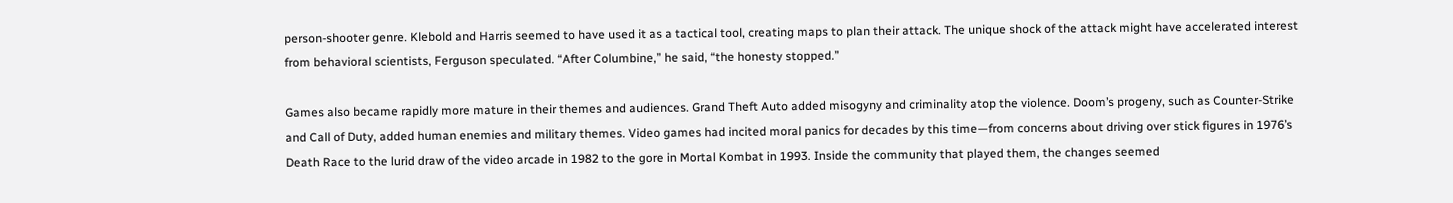person-shooter genre. Klebold and Harris seemed to have used it as a tactical tool, creating maps to plan their attack. The unique shock of the attack might have accelerated interest from behavioral scientists, Ferguson speculated. “After Columbine,” he said, “the honesty stopped.”

Games also became rapidly more mature in their themes and audiences. Grand Theft Auto added misogyny and criminality atop the violence. Doom’s progeny, such as Counter-Strike and Call of Duty, added human enemies and military themes. Video games had incited moral panics for decades by this time—from concerns about driving over stick figures in 1976’s Death Race to the lurid draw of the video arcade in 1982 to the gore in Mortal Kombat in 1993. Inside the community that played them, the changes seemed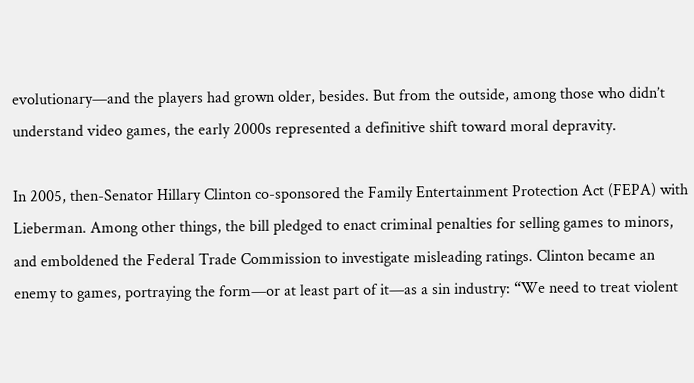evolutionary—and the players had grown older, besides. But from the outside, among those who didn’t understand video games, the early 2000s represented a definitive shift toward moral depravity.

In 2005, then-Senator Hillary Clinton co-sponsored the Family Entertainment Protection Act (FEPA) with Lieberman. Among other things, the bill pledged to enact criminal penalties for selling games to minors, and emboldened the Federal Trade Commission to investigate misleading ratings. Clinton became an enemy to games, portraying the form—or at least part of it—as a sin industry: “We need to treat violent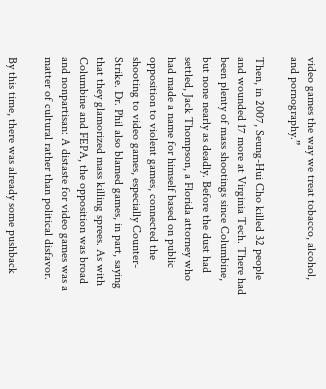video games the way we treat tobacco, alcohol, and pornography.”

Then, in 2007, Seung-Hui Cho killed 32 people and wounded 17 more at Virginia Tech. There had been plenty of mass shootings since Columbine, but none nearly as deadly. Before the dust had settled, Jack Thompson, a Florida attorney who had made a name for himself based on public opposition to violent games, connected the shooting to video games, especially Counter-Strike. Dr. Phil also blamed games, in part, saying that they glamorized mass killing sprees. As with Columbine and FEPA, the opposition was broad and nonpartisan: A distaste for video games was a matter of cultural rather than political disfavor.

By this time, there was already some pushback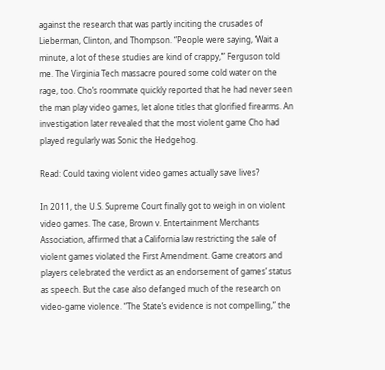against the research that was partly inciting the crusades of Lieberman, Clinton, and Thompson. “People were saying, ‘Wait a minute, a lot of these studies are kind of crappy,’” Ferguson told me. The Virginia Tech massacre poured some cold water on the rage, too. Cho’s roommate quickly reported that he had never seen the man play video games, let alone titles that glorified firearms. An investigation later revealed that the most violent game Cho had played regularly was Sonic the Hedgehog.

Read: Could taxing violent video games actually save lives?

In 2011, the U.S. Supreme Court finally got to weigh in on violent video games. The case, Brown v. Entertainment Merchants Association, affirmed that a California law restricting the sale of violent games violated the First Amendment. Game creators and players celebrated the verdict as an endorsement of games’ status as speech. But the case also defanged much of the research on video-game violence. “The State’s evidence is not compelling,” the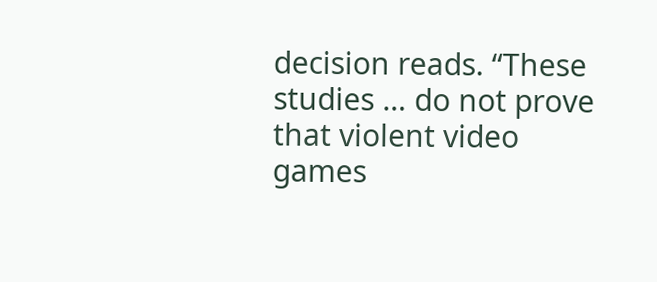decision reads. “These studies … do not prove that violent video games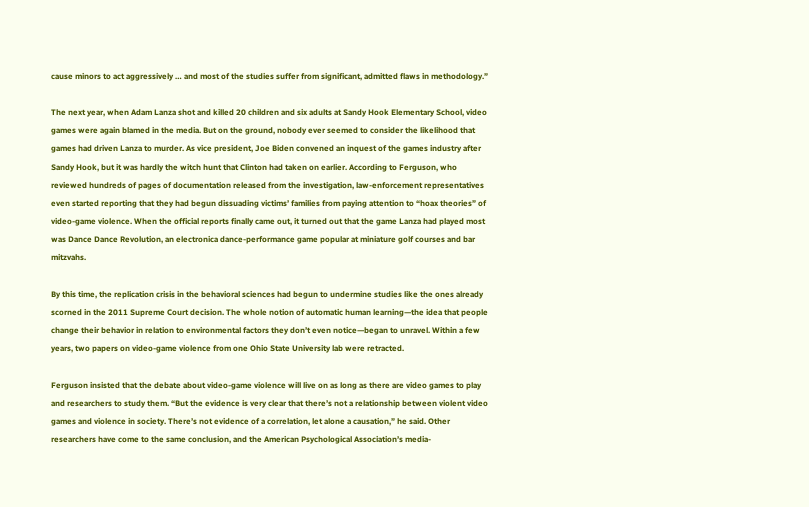cause minors to act aggressively … and most of the studies suffer from significant, admitted flaws in methodology.”

The next year, when Adam Lanza shot and killed 20 children and six adults at Sandy Hook Elementary School, video games were again blamed in the media. But on the ground, nobody ever seemed to consider the likelihood that games had driven Lanza to murder. As vice president, Joe Biden convened an inquest of the games industry after Sandy Hook, but it was hardly the witch hunt that Clinton had taken on earlier. According to Ferguson, who reviewed hundreds of pages of documentation released from the investigation, law-enforcement representatives even started reporting that they had begun dissuading victims’ families from paying attention to “hoax theories” of video-game violence. When the official reports finally came out, it turned out that the game Lanza had played most was Dance Dance Revolution, an electronica dance-performance game popular at miniature golf courses and bar mitzvahs.

By this time, the replication crisis in the behavioral sciences had begun to undermine studies like the ones already scorned in the 2011 Supreme Court decision. The whole notion of automatic human learning—the idea that people change their behavior in relation to environmental factors they don’t even notice—began to unravel. Within a few years, two papers on video-game violence from one Ohio State University lab were retracted.

Ferguson insisted that the debate about video-game violence will live on as long as there are video games to play and researchers to study them. “But the evidence is very clear that there’s not a relationship between violent video games and violence in society. There’s not evidence of a correlation, let alone a causation,” he said. Other researchers have come to the same conclusion, and the American Psychological Association’s media-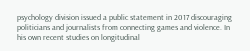psychology division issued a public statement in 2017 discouraging politicians and journalists from connecting games and violence. In his own recent studies on longitudinal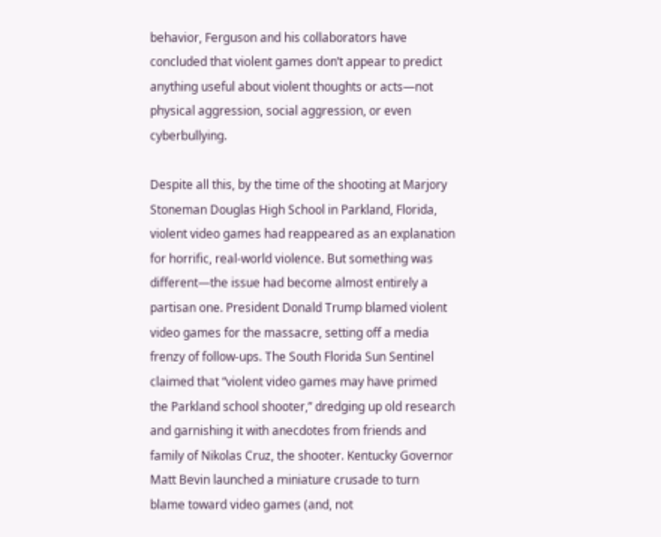behavior, Ferguson and his collaborators have concluded that violent games don’t appear to predict anything useful about violent thoughts or acts—not physical aggression, social aggression, or even cyberbullying.

Despite all this, by the time of the shooting at Marjory Stoneman Douglas High School in Parkland, Florida, violent video games had reappeared as an explanation for horrific, real-world violence. But something was different—the issue had become almost entirely a partisan one. President Donald Trump blamed violent video games for the massacre, setting off a media frenzy of follow-ups. The South Florida Sun Sentinel claimed that “violent video games may have primed the Parkland school shooter,” dredging up old research and garnishing it with anecdotes from friends and family of Nikolas Cruz, the shooter. Kentucky Governor Matt Bevin launched a miniature crusade to turn blame toward video games (and, not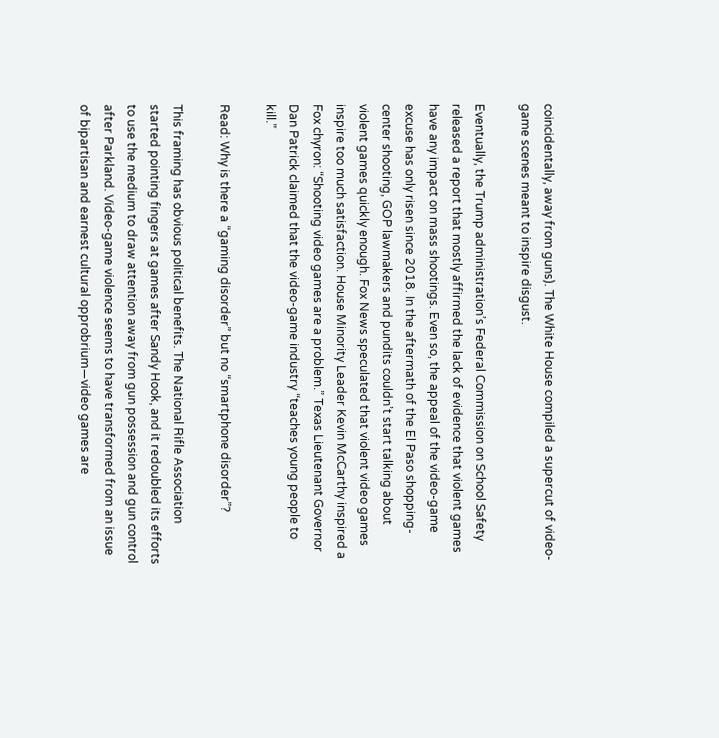coincidentally, away from guns). The White House compiled a supercut of video-game scenes meant to inspire disgust.

Eventually, the Trump administration’s Federal Commission on School Safety released a report that mostly affirmed the lack of evidence that violent games have any impact on mass shootings. Even so, the appeal of the video-game excuse has only risen since 2018. In the aftermath of the El Paso shopping-center shooting, GOP lawmakers and pundits couldn’t start talking about violent games quickly enough. Fox News speculated that violent video games inspire too much satisfaction. House Minority Leader Kevin McCarthy inspired a Fox chyron: “Shooting video games are a problem.” Texas Lieutenant Governor Dan Patrick claimed that the video-game industry “teaches young people to kill.”

Read: Why is there a “gaming disorder” but no “smartphone disorder”?

This framing has obvious political benefits. The National Rifle Association started pointing fingers at games after Sandy Hook, and it redoubled its efforts to use the medium to draw attention away from gun possession and gun control after Parkland. Video-game violence seems to have transformed from an issue of bipartisan and earnest cultural opprobrium—video games are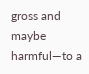gross and maybe harmful—to a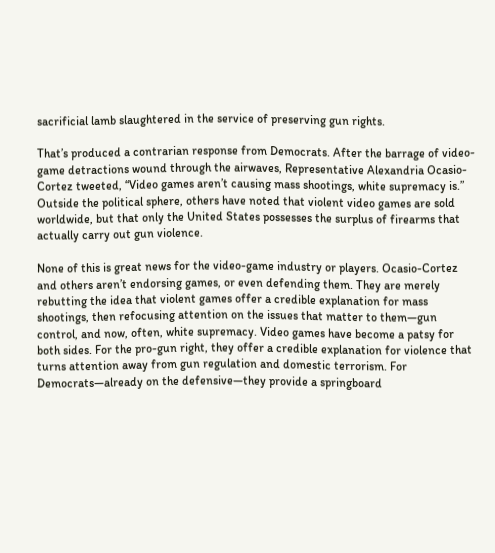sacrificial lamb slaughtered in the service of preserving gun rights.

That’s produced a contrarian response from Democrats. After the barrage of video-game detractions wound through the airwaves, Representative Alexandria Ocasio-Cortez tweeted, “Video games aren’t causing mass shootings, white supremacy is.” Outside the political sphere, others have noted that violent video games are sold worldwide, but that only the United States possesses the surplus of firearms that actually carry out gun violence.

None of this is great news for the video-game industry or players. Ocasio-Cortez and others aren’t endorsing games, or even defending them. They are merely rebutting the idea that violent games offer a credible explanation for mass shootings, then refocusing attention on the issues that matter to them—gun control, and now, often, white supremacy. Video games have become a patsy for both sides. For the pro-gun right, they offer a credible explanation for violence that turns attention away from gun regulation and domestic terrorism. For Democrats—already on the defensive—they provide a springboard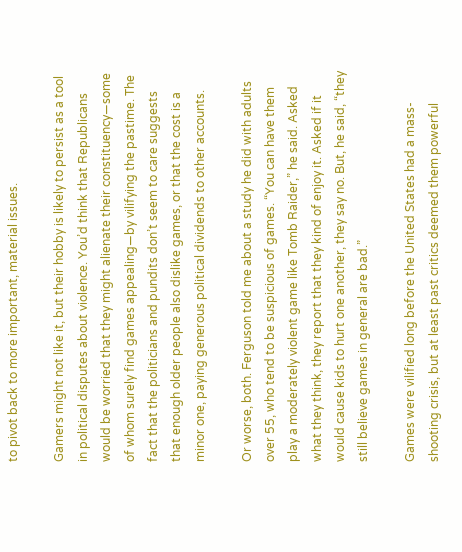to pivot back to more important, material issues.

Gamers might not like it, but their hobby is likely to persist as a tool in political disputes about violence. You’d think that Republicans would be worried that they might alienate their constituency—some of whom surely find games appealing—by vilifying the pastime. The fact that the politicians and pundits don’t seem to care suggests that enough older people also dislike games, or that the cost is a minor one, paying generous political dividends to other accounts.

Or worse, both. Ferguson told me about a study he did with adults over 55, who tend to be suspicious of games. “You can have them play a moderately violent game like Tomb Raider,” he said. Asked what they think, they report that they kind of enjoy it. Asked if it would cause kids to hurt one another, they say no. But, he said, “they still believe games in general are bad.”

Games were vilified long before the United States had a mass-shooting crisis, but at least past critics deemed them powerful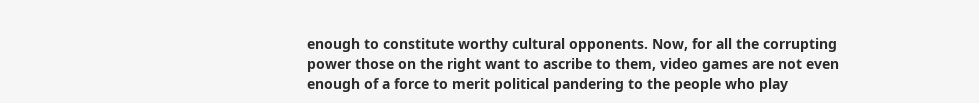enough to constitute worthy cultural opponents. Now, for all the corrupting power those on the right want to ascribe to them, video games are not even enough of a force to merit political pandering to the people who play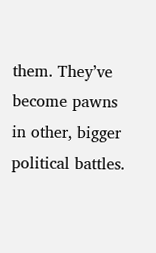them. They’ve become pawns in other, bigger political battles.